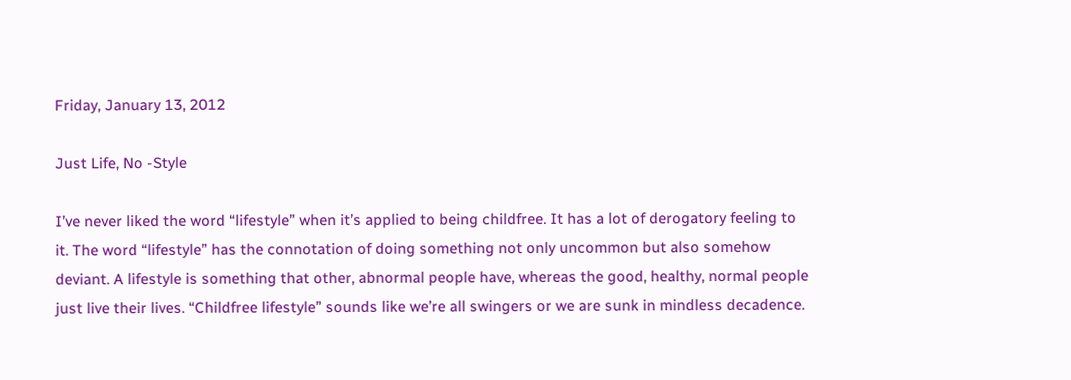Friday, January 13, 2012

Just Life, No -Style

I’ve never liked the word “lifestyle” when it’s applied to being childfree. It has a lot of derogatory feeling to it. The word “lifestyle” has the connotation of doing something not only uncommon but also somehow deviant. A lifestyle is something that other, abnormal people have, whereas the good, healthy, normal people just live their lives. “Childfree lifestyle” sounds like we’re all swingers or we are sunk in mindless decadence.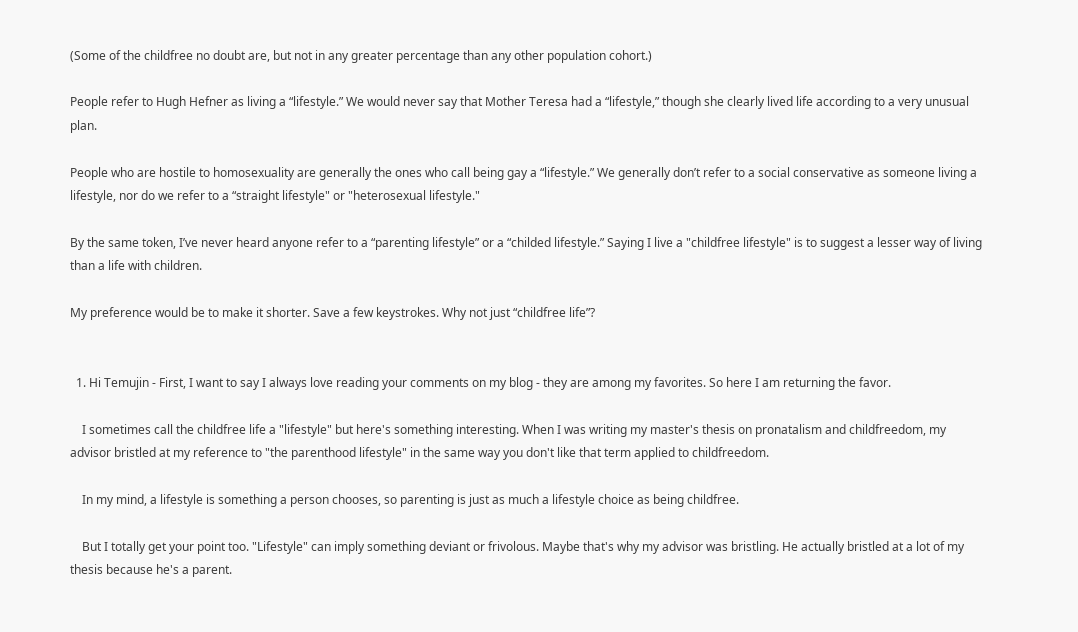(Some of the childfree no doubt are, but not in any greater percentage than any other population cohort.)

People refer to Hugh Hefner as living a “lifestyle.” We would never say that Mother Teresa had a “lifestyle,” though she clearly lived life according to a very unusual plan.

People who are hostile to homosexuality are generally the ones who call being gay a “lifestyle.” We generally don’t refer to a social conservative as someone living a lifestyle, nor do we refer to a “straight lifestyle" or "heterosexual lifestyle."

By the same token, I’ve never heard anyone refer to a “parenting lifestyle” or a “childed lifestyle.” Saying I live a "childfree lifestyle" is to suggest a lesser way of living than a life with children.

My preference would be to make it shorter. Save a few keystrokes. Why not just “childfree life”?


  1. Hi Temujin - First, I want to say I always love reading your comments on my blog - they are among my favorites. So here I am returning the favor.

    I sometimes call the childfree life a "lifestyle" but here's something interesting. When I was writing my master's thesis on pronatalism and childfreedom, my advisor bristled at my reference to "the parenthood lifestyle" in the same way you don't like that term applied to childfreedom.

    In my mind, a lifestyle is something a person chooses, so parenting is just as much a lifestyle choice as being childfree.

    But I totally get your point too. "Lifestyle" can imply something deviant or frivolous. Maybe that's why my advisor was bristling. He actually bristled at a lot of my thesis because he's a parent.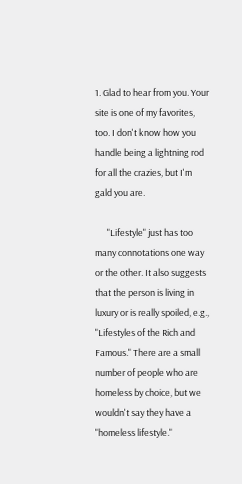1. Glad to hear from you. Your site is one of my favorites, too. I don't know how you handle being a lightning rod for all the crazies, but I'm gald you are.

      "Lifestyle" just has too many connotations one way or the other. It also suggests that the person is living in luxury or is really spoiled, e.g., "Lifestyles of the Rich and Famous." There are a small number of people who are homeless by choice, but we wouldn't say they have a "homeless lifestyle."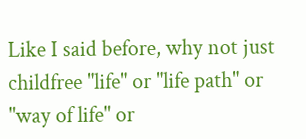Like I said before, why not just childfree "life" or "life path" or "way of life" or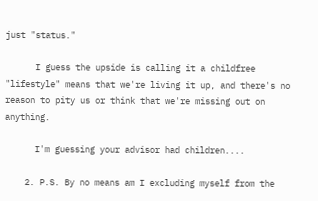just "status."

      I guess the upside is calling it a childfree "lifestyle" means that we're living it up, and there's no reason to pity us or think that we're missing out on anything.

      I'm guessing your advisor had children....

    2. P.S. By no means am I excluding myself from the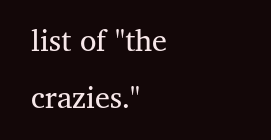list of "the crazies."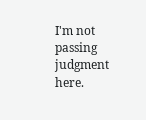I'm not passing judgment here.